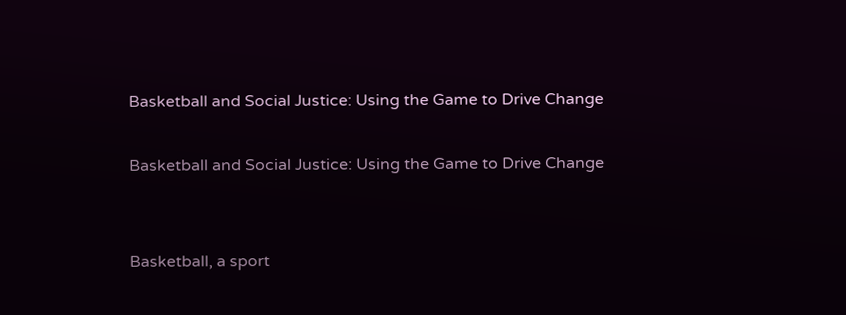Basketball and Social Justice: Using the Game to Drive Change

Basketball and Social Justice: Using the Game to Drive Change


Basketball, a sport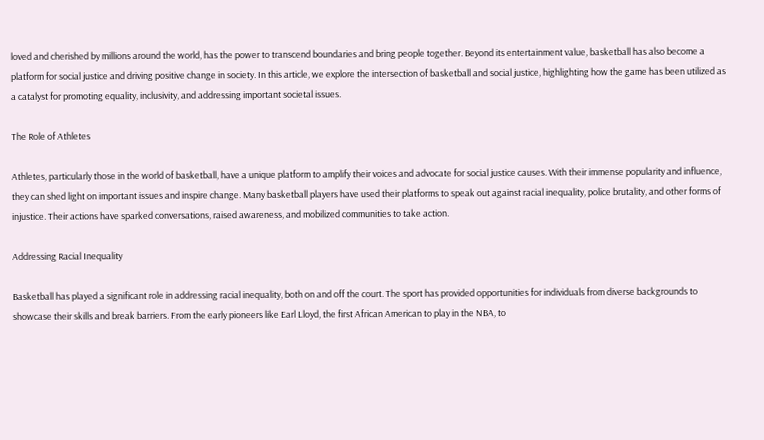loved and cherished by millions around the world, has the power to transcend boundaries and bring people together. Beyond its entertainment value, basketball has also become a platform for social justice and driving positive change in society. In this article, we explore the intersection of basketball and social justice, highlighting how the game has been utilized as a catalyst for promoting equality, inclusivity, and addressing important societal issues.

The Role of Athletes

Athletes, particularly those in the world of basketball, have a unique platform to amplify their voices and advocate for social justice causes. With their immense popularity and influence, they can shed light on important issues and inspire change. Many basketball players have used their platforms to speak out against racial inequality, police brutality, and other forms of injustice. Their actions have sparked conversations, raised awareness, and mobilized communities to take action.

Addressing Racial Inequality

Basketball has played a significant role in addressing racial inequality, both on and off the court. The sport has provided opportunities for individuals from diverse backgrounds to showcase their skills and break barriers. From the early pioneers like Earl Lloyd, the first African American to play in the NBA, to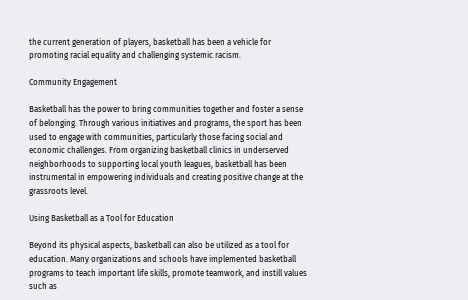the current generation of players, basketball has been a vehicle for promoting racial equality and challenging systemic racism.

Community Engagement

Basketball has the power to bring communities together and foster a sense of belonging. Through various initiatives and programs, the sport has been used to engage with communities, particularly those facing social and economic challenges. From organizing basketball clinics in underserved neighborhoods to supporting local youth leagues, basketball has been instrumental in empowering individuals and creating positive change at the grassroots level.

Using Basketball as a Tool for Education

Beyond its physical aspects, basketball can also be utilized as a tool for education. Many organizations and schools have implemented basketball programs to teach important life skills, promote teamwork, and instill values such as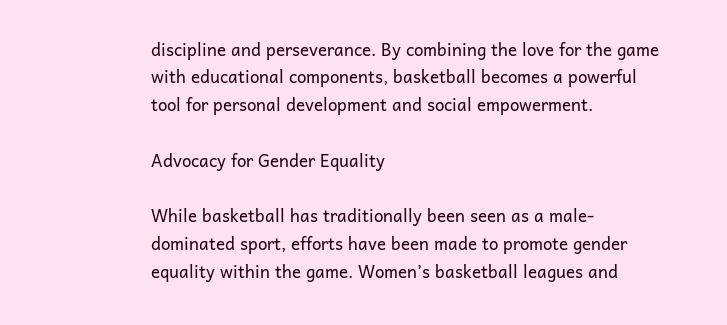discipline and perseverance. By combining the love for the game with educational components, basketball becomes a powerful tool for personal development and social empowerment.

Advocacy for Gender Equality

While basketball has traditionally been seen as a male-dominated sport, efforts have been made to promote gender equality within the game. Women’s basketball leagues and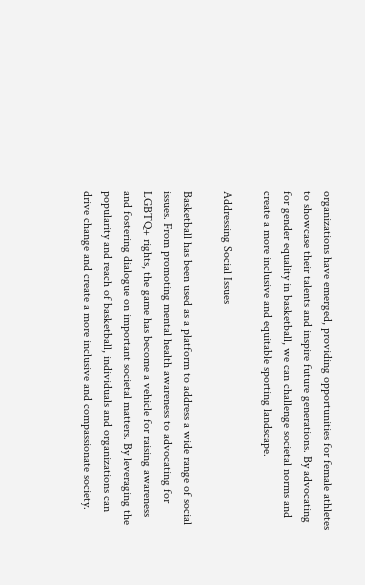organizations have emerged, providing opportunities for female athletes to showcase their talents and inspire future generations. By advocating for gender equality in basketball, we can challenge societal norms and create a more inclusive and equitable sporting landscape.

Addressing Social Issues

Basketball has been used as a platform to address a wide range of social issues. From promoting mental health awareness to advocating for LGBTQ+ rights, the game has become a vehicle for raising awareness and fostering dialogue on important societal matters. By leveraging the popularity and reach of basketball, individuals and organizations can drive change and create a more inclusive and compassionate society.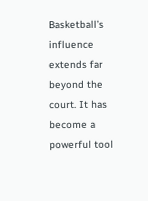Basketball’s influence extends far beyond the court. It has become a powerful tool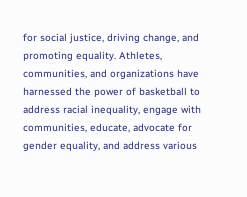for social justice, driving change, and promoting equality. Athletes, communities, and organizations have harnessed the power of basketball to address racial inequality, engage with communities, educate, advocate for gender equality, and address various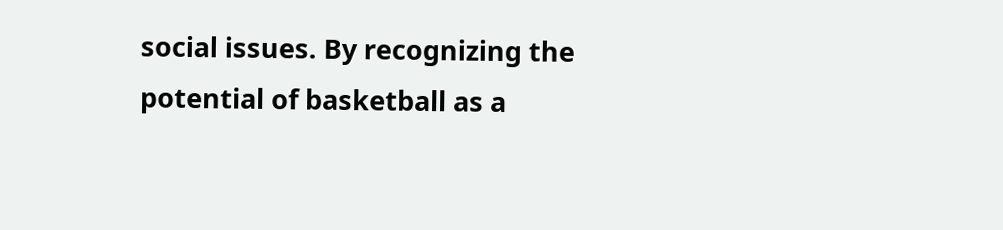social issues. By recognizing the potential of basketball as a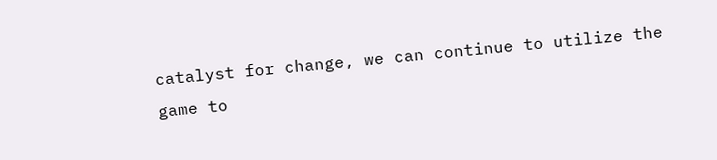catalyst for change, we can continue to utilize the game to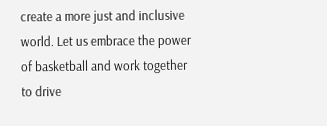create a more just and inclusive world. Let us embrace the power of basketball and work together to drive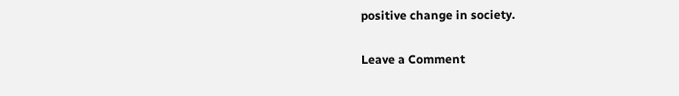positive change in society.

Leave a Comment